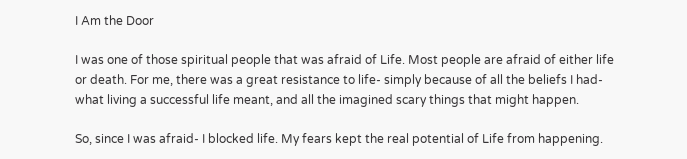I Am the Door

I was one of those spiritual people that was afraid of Life. Most people are afraid of either life or death. For me, there was a great resistance to life- simply because of all the beliefs I had- what living a successful life meant, and all the imagined scary things that might happen.

So, since I was afraid- I blocked life. My fears kept the real potential of Life from happening.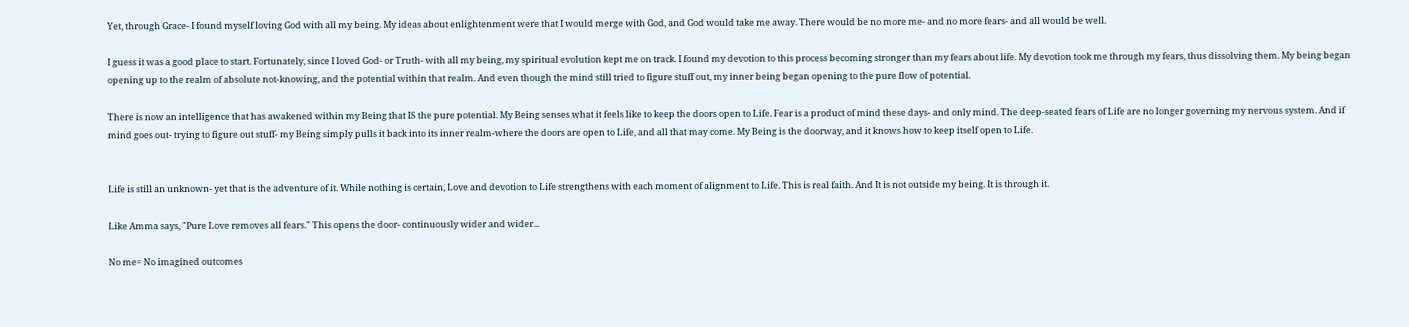Yet, through Grace- I found myself loving God with all my being. My ideas about enlightenment were that I would merge with God, and God would take me away. There would be no more me- and no more fears- and all would be well.

I guess it was a good place to start. Fortunately, since I loved God- or Truth- with all my being, my spiritual evolution kept me on track. I found my devotion to this process becoming stronger than my fears about life. My devotion took me through my fears, thus dissolving them. My being began opening up to the realm of absolute not-knowing, and the potential within that realm. And even though the mind still tried to figure stuff out, my inner being began opening to the pure flow of potential.

There is now an intelligence that has awakened within my Being that IS the pure potential. My Being senses what it feels like to keep the doors open to Life. Fear is a product of mind these days- and only mind. The deep-seated fears of Life are no longer governing my nervous system. And if mind goes out- trying to figure out stuff- my Being simply pulls it back into its inner realm-where the doors are open to Life, and all that may come. My Being is the doorway, and it knows how to keep itself open to Life.


Life is still an unknown- yet that is the adventure of it. While nothing is certain, Love and devotion to Life strengthens with each moment of alignment to Life. This is real faith. And It is not outside my being. It is through it.

Like Amma says, "Pure Love removes all fears." This opens the door- continuously wider and wider...

No me= No imagined outcomes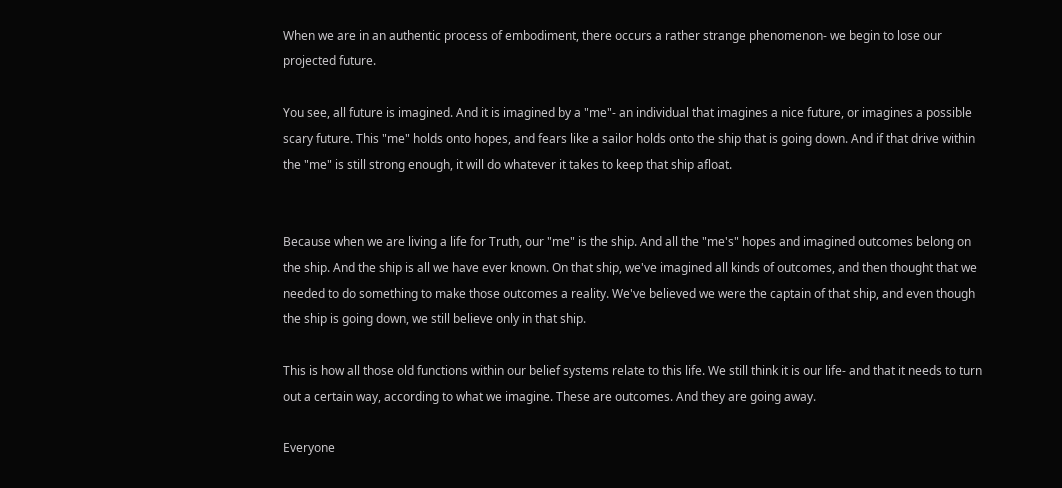When we are in an authentic process of embodiment, there occurs a rather strange phenomenon- we begin to lose our projected future.

You see, all future is imagined. And it is imagined by a "me"- an individual that imagines a nice future, or imagines a possible scary future. This "me" holds onto hopes, and fears like a sailor holds onto the ship that is going down. And if that drive within the "me" is still strong enough, it will do whatever it takes to keep that ship afloat.


Because when we are living a life for Truth, our "me" is the ship. And all the "me's" hopes and imagined outcomes belong on the ship. And the ship is all we have ever known. On that ship, we've imagined all kinds of outcomes, and then thought that we needed to do something to make those outcomes a reality. We've believed we were the captain of that ship, and even though the ship is going down, we still believe only in that ship.

This is how all those old functions within our belief systems relate to this life. We still think it is our life- and that it needs to turn out a certain way, according to what we imagine. These are outcomes. And they are going away.

Everyone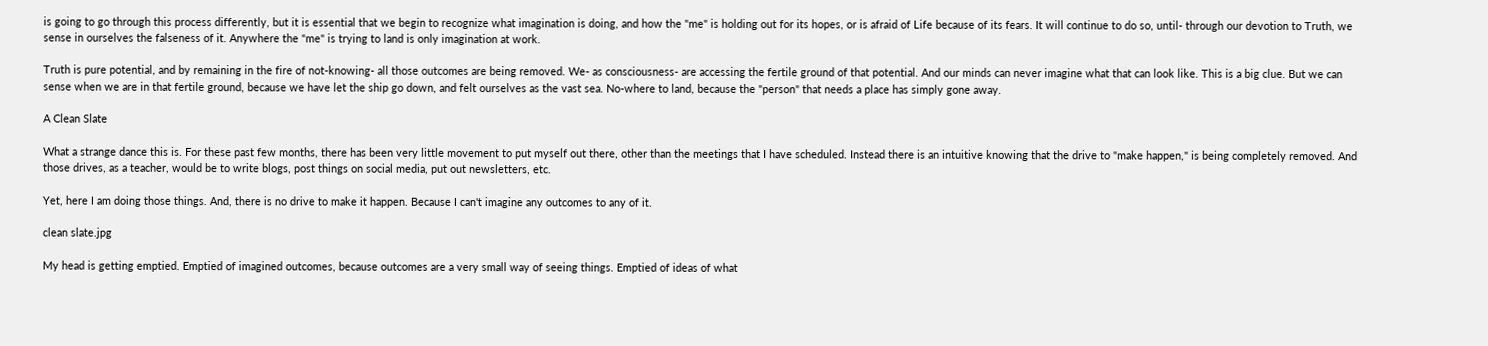is going to go through this process differently, but it is essential that we begin to recognize what imagination is doing, and how the "me" is holding out for its hopes, or is afraid of Life because of its fears. It will continue to do so, until- through our devotion to Truth, we sense in ourselves the falseness of it. Anywhere the "me" is trying to land is only imagination at work.

Truth is pure potential, and by remaining in the fire of not-knowing- all those outcomes are being removed. We- as consciousness- are accessing the fertile ground of that potential. And our minds can never imagine what that can look like. This is a big clue. But we can sense when we are in that fertile ground, because we have let the ship go down, and felt ourselves as the vast sea. No-where to land, because the "person" that needs a place has simply gone away.

A Clean Slate

What a strange dance this is. For these past few months, there has been very little movement to put myself out there, other than the meetings that I have scheduled. Instead there is an intuitive knowing that the drive to "make happen," is being completely removed. And those drives, as a teacher, would be to write blogs, post things on social media, put out newsletters, etc.

Yet, here I am doing those things. And, there is no drive to make it happen. Because I can't imagine any outcomes to any of it.

clean slate.jpg

My head is getting emptied. Emptied of imagined outcomes, because outcomes are a very small way of seeing things. Emptied of ideas of what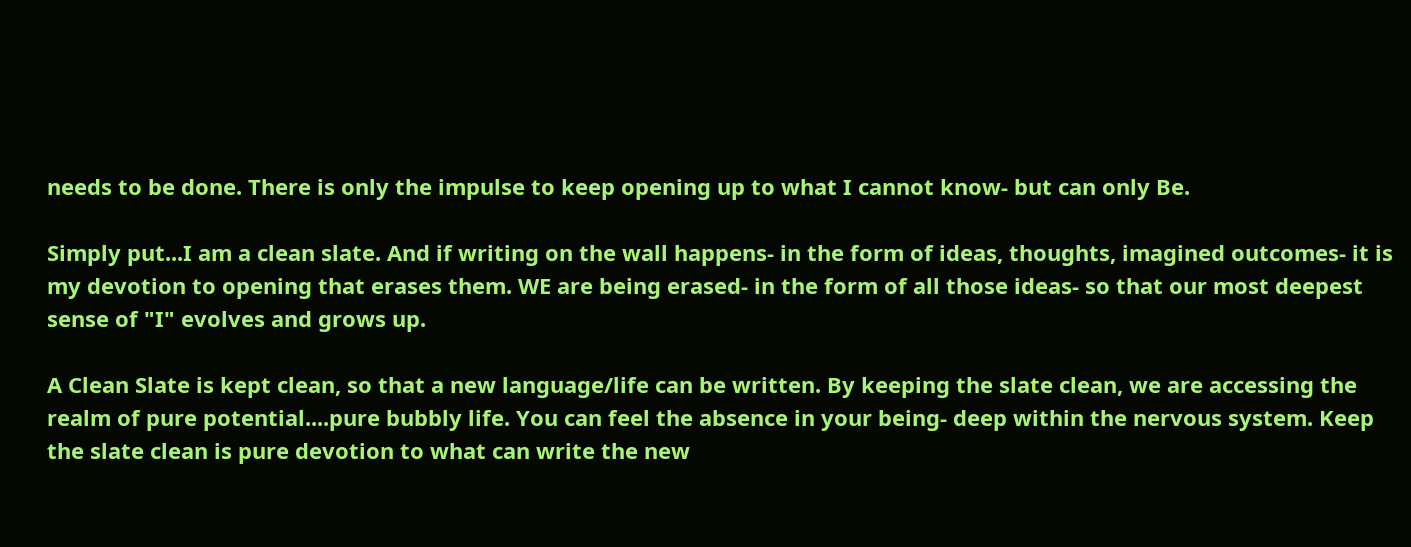needs to be done. There is only the impulse to keep opening up to what I cannot know- but can only Be.

Simply put...I am a clean slate. And if writing on the wall happens- in the form of ideas, thoughts, imagined outcomes- it is my devotion to opening that erases them. WE are being erased- in the form of all those ideas- so that our most deepest sense of "I" evolves and grows up.

A Clean Slate is kept clean, so that a new language/life can be written. By keeping the slate clean, we are accessing the realm of pure potential....pure bubbly life. You can feel the absence in your being- deep within the nervous system. Keep the slate clean is pure devotion to what can write the new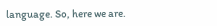language. So, here we are.